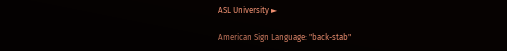ASL University ►

American Sign Language: "back-stab"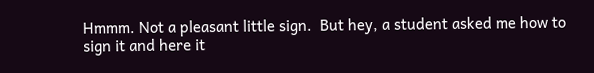Hmmm. Not a pleasant little sign.  But hey, a student asked me how to sign it and here it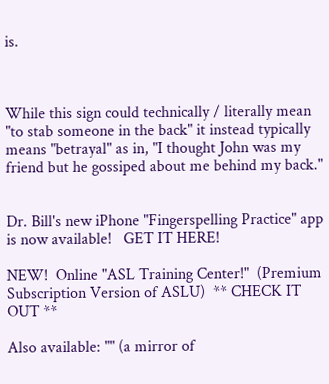is.



While this sign could technically / literally mean "to stab someone in the back" it instead typically means "betrayal" as in, "I thought John was my friend but he gossiped about me behind my back."


Dr. Bill's new iPhone "Fingerspelling Practice" app is now available!   GET IT HERE!

NEW!  Online "ASL Training Center!"  (Premium Subscription Version of ASLU)  ** CHECK IT OUT **

Also available: "" (a mirror of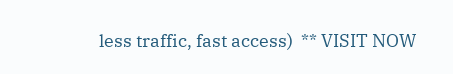less traffic, fast access)  ** VISIT NOW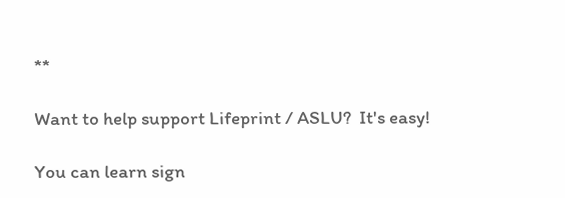**

Want to help support Lifeprint / ASLU?  It's easy!

You can learn sign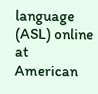language (ASL) online at American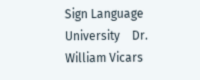Sign Language University    Dr. William Vicars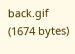back.gif (1674 bytes)